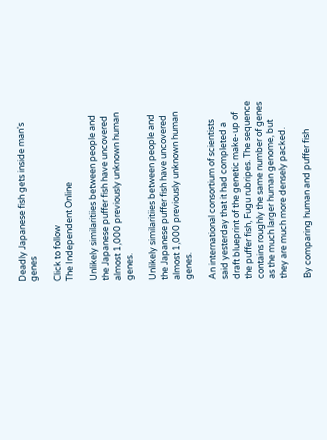Deadly Japanese fish gets inside man's genes

Click to follow
The Independent Online

Unlikely similaritiies between people and the Japanese puffer fish have uncovered almost 1,000 previously unknown human genes.

Unlikely similaritiies between people and the Japanese puffer fish have uncovered almost 1,000 previously unknown human genes.

An international consortium of scientists said yesterday that it had completed a draft blueprint of the genetic make-up of the puffer fish, Fugu rubripes. The sequence contains roughly the same number of genes as the much larger human genome, but they are much more densely packed.

By comparing human and puffer fish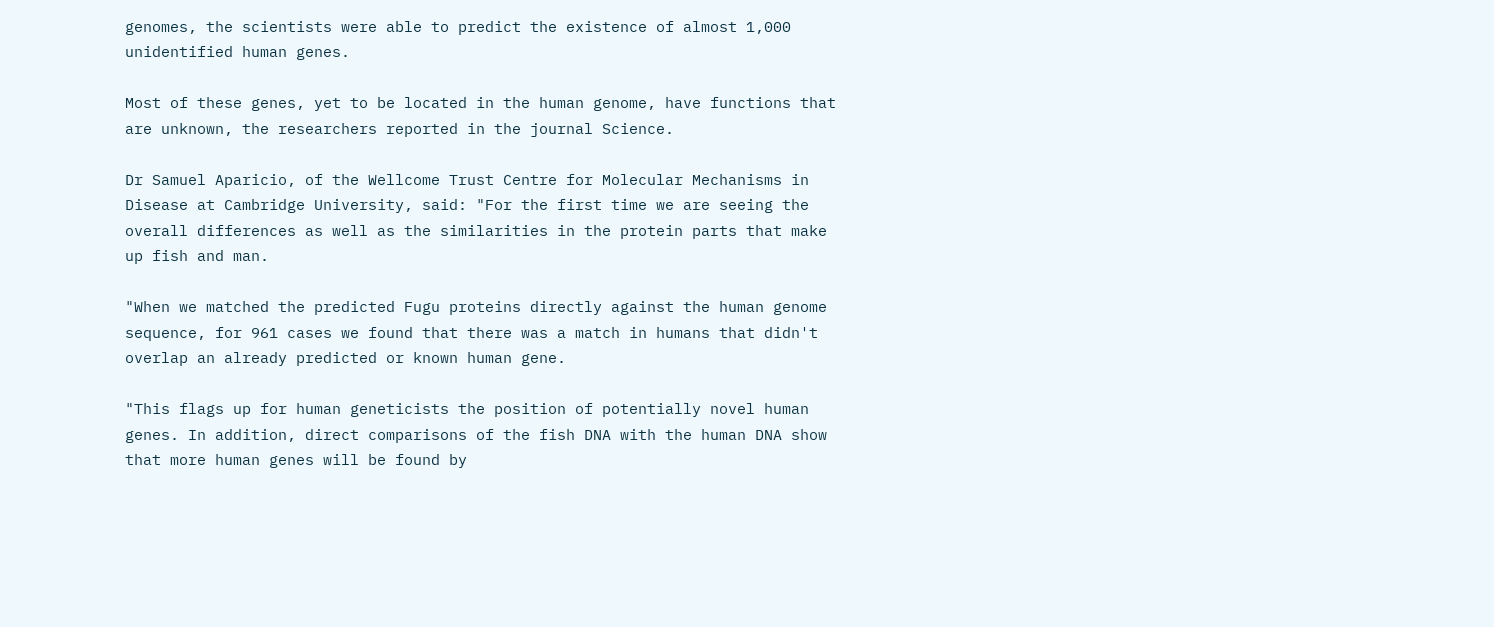genomes, the scientists were able to predict the existence of almost 1,000 unidentified human genes.

Most of these genes, yet to be located in the human genome, have functions that are unknown, the researchers reported in the journal Science.

Dr Samuel Aparicio, of the Wellcome Trust Centre for Molecular Mechanisms in Disease at Cambridge University, said: "For the first time we are seeing the overall differences as well as the similarities in the protein parts that make up fish and man.

"When we matched the predicted Fugu proteins directly against the human genome sequence, for 961 cases we found that there was a match in humans that didn't overlap an already predicted or known human gene.

"This flags up for human geneticists the position of potentially novel human genes. In addition, direct comparisons of the fish DNA with the human DNA show that more human genes will be found by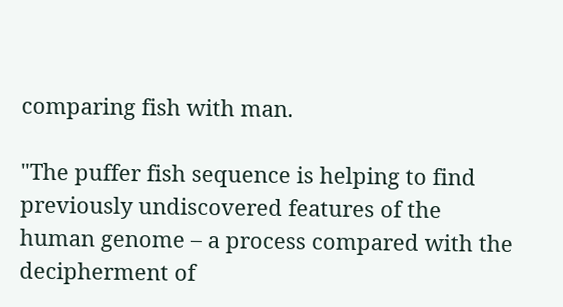comparing fish with man.

"The puffer fish sequence is helping to find previously undiscovered features of the human genome – a process compared with the decipherment of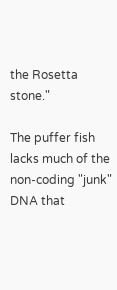the Rosetta stone."

The puffer fish lacks much of the non-coding "junk" DNA that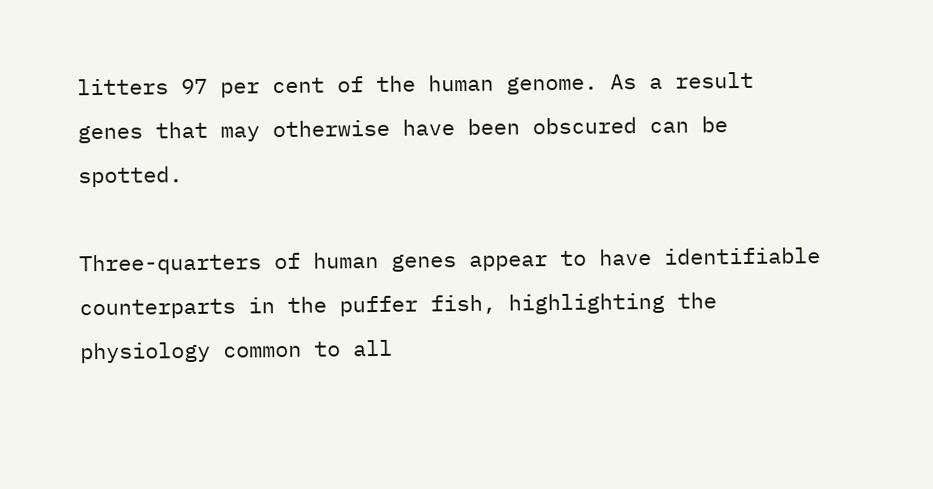litters 97 per cent of the human genome. As a result genes that may otherwise have been obscured can be spotted.

Three-quarters of human genes appear to have identifiable counterparts in the puffer fish, highlighting the physiology common to all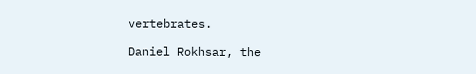vertebrates.

Daniel Rokhsar, the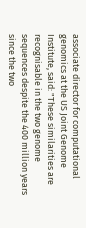associate director for computational genomics at the US Joint Genome Institute, said: "These similarities are recognisable in the two genome sequences despite the 400 million years since the two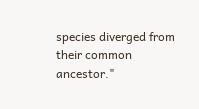species diverged from their common ancestor."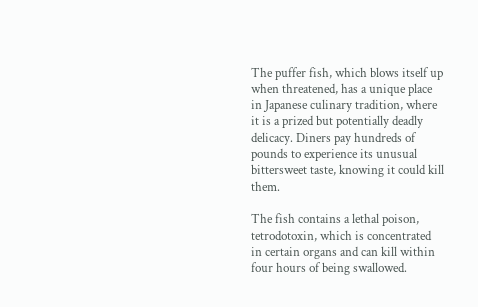The puffer fish, which blows itself up when threatened, has a unique place in Japanese culinary tradition, where it is a prized but potentially deadly delicacy. Diners pay hundreds of pounds to experience its unusual bittersweet taste, knowing it could kill them.

The fish contains a lethal poison, tetrodotoxin, which is concentrated in certain organs and can kill within four hours of being swallowed.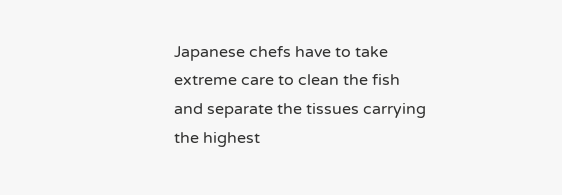Japanese chefs have to take extreme care to clean the fish and separate the tissues carrying the highest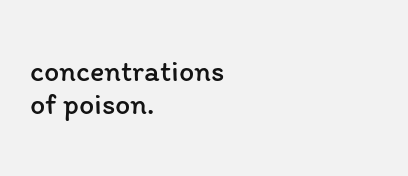concentrations of poison.